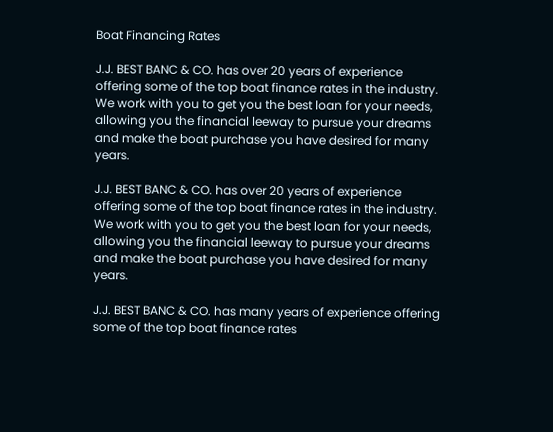Boat Financing Rates

J.J. BEST BANC & CO. has over 20 years of experience offering some of the top boat finance rates in the industry. We work with you to get you the best loan for your needs, allowing you the financial leeway to pursue your dreams and make the boat purchase you have desired for many years.

J.J. BEST BANC & CO. has over 20 years of experience offering some of the top boat finance rates in the industry. We work with you to get you the best loan for your needs, allowing you the financial leeway to pursue your dreams and make the boat purchase you have desired for many years.

J.J. BEST BANC & CO. has many years of experience offering some of the top boat finance rates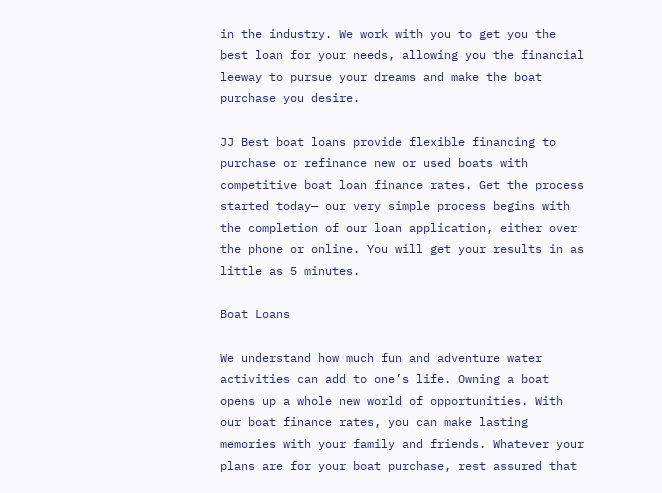in the industry. We work with you to get you the best loan for your needs, allowing you the financial leeway to pursue your dreams and make the boat purchase you desire.

JJ Best boat loans provide flexible financing to purchase or refinance new or used boats with competitive boat loan finance rates. Get the process started today— our very simple process begins with the completion of our loan application, either over the phone or online. You will get your results in as little as 5 minutes.

Boat Loans

We understand how much fun and adventure water activities can add to one’s life. Owning a boat opens up a whole new world of opportunities. With our boat finance rates, you can make lasting memories with your family and friends. Whatever your plans are for your boat purchase, rest assured that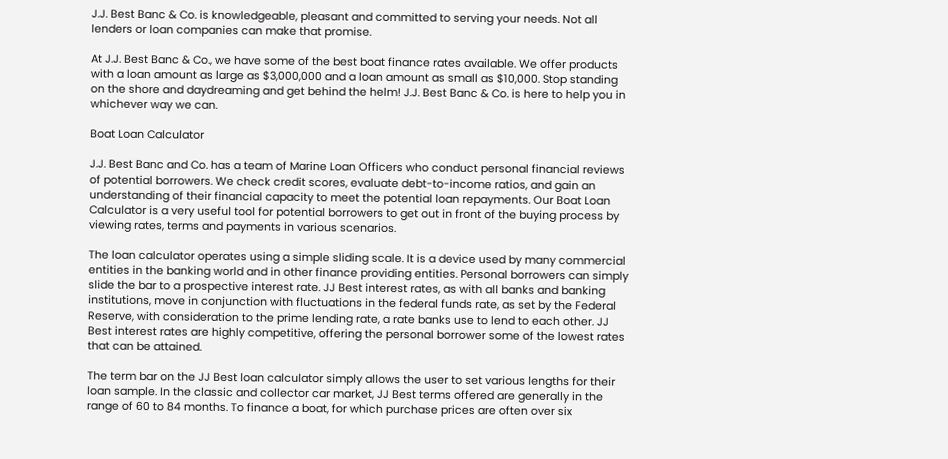J.J. Best Banc & Co. is knowledgeable, pleasant and committed to serving your needs. Not all lenders or loan companies can make that promise.

At J.J. Best Banc & Co., we have some of the best boat finance rates available. We offer products with a loan amount as large as $3,000,000 and a loan amount as small as $10,000. Stop standing on the shore and daydreaming and get behind the helm! J.J. Best Banc & Co. is here to help you in whichever way we can.

Boat Loan Calculator

J.J. Best Banc and Co. has a team of Marine Loan Officers who conduct personal financial reviews of potential borrowers. We check credit scores, evaluate debt-to-income ratios, and gain an understanding of their financial capacity to meet the potential loan repayments. Our Boat Loan Calculator is a very useful tool for potential borrowers to get out in front of the buying process by viewing rates, terms and payments in various scenarios.

The loan calculator operates using a simple sliding scale. It is a device used by many commercial entities in the banking world and in other finance providing entities. Personal borrowers can simply slide the bar to a prospective interest rate. JJ Best interest rates, as with all banks and banking institutions, move in conjunction with fluctuations in the federal funds rate, as set by the Federal Reserve, with consideration to the prime lending rate, a rate banks use to lend to each other. JJ Best interest rates are highly competitive, offering the personal borrower some of the lowest rates that can be attained.

The term bar on the JJ Best loan calculator simply allows the user to set various lengths for their loan sample. In the classic and collector car market, JJ Best terms offered are generally in the range of 60 to 84 months. To finance a boat, for which purchase prices are often over six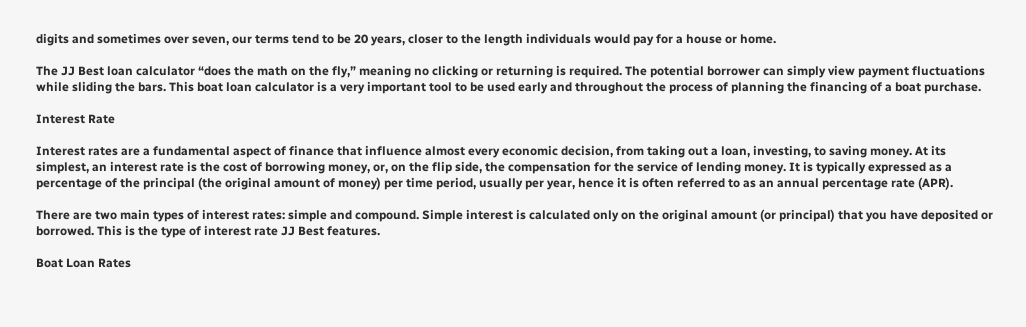digits and sometimes over seven, our terms tend to be 20 years, closer to the length individuals would pay for a house or home.

The JJ Best loan calculator “does the math on the fly,” meaning no clicking or returning is required. The potential borrower can simply view payment fluctuations while sliding the bars. This boat loan calculator is a very important tool to be used early and throughout the process of planning the financing of a boat purchase.

Interest Rate

Interest rates are a fundamental aspect of finance that influence almost every economic decision, from taking out a loan, investing, to saving money. At its simplest, an interest rate is the cost of borrowing money, or, on the flip side, the compensation for the service of lending money. It is typically expressed as a percentage of the principal (the original amount of money) per time period, usually per year, hence it is often referred to as an annual percentage rate (APR).

There are two main types of interest rates: simple and compound. Simple interest is calculated only on the original amount (or principal) that you have deposited or borrowed. This is the type of interest rate JJ Best features.

Boat Loan Rates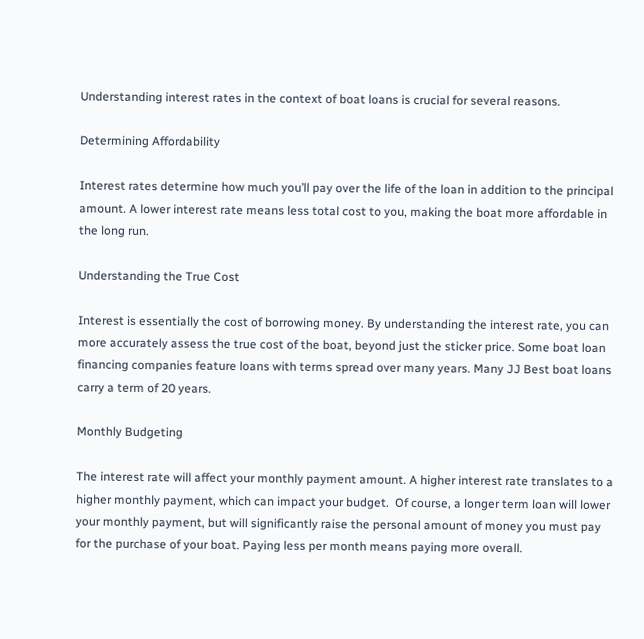Understanding interest rates in the context of boat loans is crucial for several reasons.

Determining Affordability

Interest rates determine how much you’ll pay over the life of the loan in addition to the principal amount. A lower interest rate means less total cost to you, making the boat more affordable in the long run.

Understanding the True Cost

Interest is essentially the cost of borrowing money. By understanding the interest rate, you can more accurately assess the true cost of the boat, beyond just the sticker price. Some boat loan financing companies feature loans with terms spread over many years. Many JJ Best boat loans carry a term of 20 years.

Monthly Budgeting

The interest rate will affect your monthly payment amount. A higher interest rate translates to a higher monthly payment, which can impact your budget.  Of course, a longer term loan will lower your monthly payment, but will significantly raise the personal amount of money you must pay for the purchase of your boat. Paying less per month means paying more overall.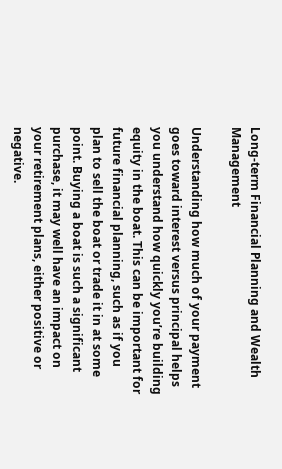Long-term Financial Planning and Wealth Management

Understanding how much of your payment goes toward interest versus principal helps you understand how quickly you’re building equity in the boat. This can be important for future financial planning, such as if you plan to sell the boat or trade it in at some point. Buying a boat is such a significant purchase, it may well have an impact on your retirement plans, either positive or negative.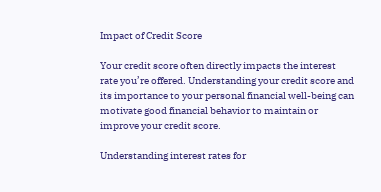Impact of Credit Score

Your credit score often directly impacts the interest rate you’re offered. Understanding your credit score and its importance to your personal financial well-being can motivate good financial behavior to maintain or improve your credit score.

Understanding interest rates for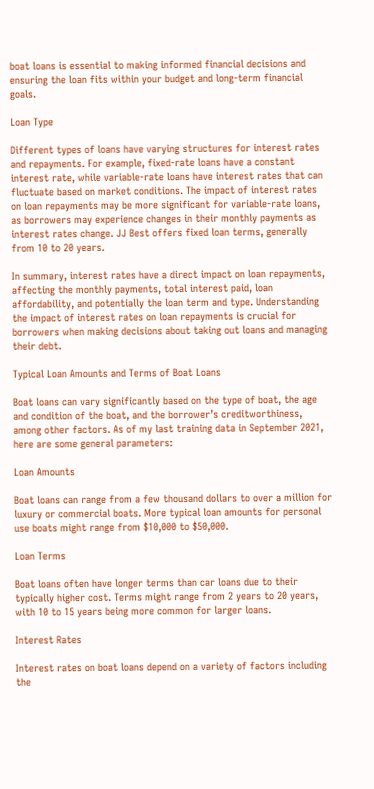boat loans is essential to making informed financial decisions and ensuring the loan fits within your budget and long-term financial goals.

Loan Type

Different types of loans have varying structures for interest rates and repayments. For example, fixed-rate loans have a constant interest rate, while variable-rate loans have interest rates that can fluctuate based on market conditions. The impact of interest rates on loan repayments may be more significant for variable-rate loans, as borrowers may experience changes in their monthly payments as interest rates change. JJ Best offers fixed loan terms, generally from 10 to 20 years.

In summary, interest rates have a direct impact on loan repayments, affecting the monthly payments, total interest paid, loan affordability, and potentially the loan term and type. Understanding the impact of interest rates on loan repayments is crucial for borrowers when making decisions about taking out loans and managing their debt.

Typical Loan Amounts and Terms of Boat Loans

Boat loans can vary significantly based on the type of boat, the age and condition of the boat, and the borrower’s creditworthiness, among other factors. As of my last training data in September 2021, here are some general parameters:

Loan Amounts

Boat loans can range from a few thousand dollars to over a million for luxury or commercial boats. More typical loan amounts for personal use boats might range from $10,000 to $50,000.

Loan Terms

Boat loans often have longer terms than car loans due to their typically higher cost. Terms might range from 2 years to 20 years, with 10 to 15 years being more common for larger loans.

Interest Rates

Interest rates on boat loans depend on a variety of factors including the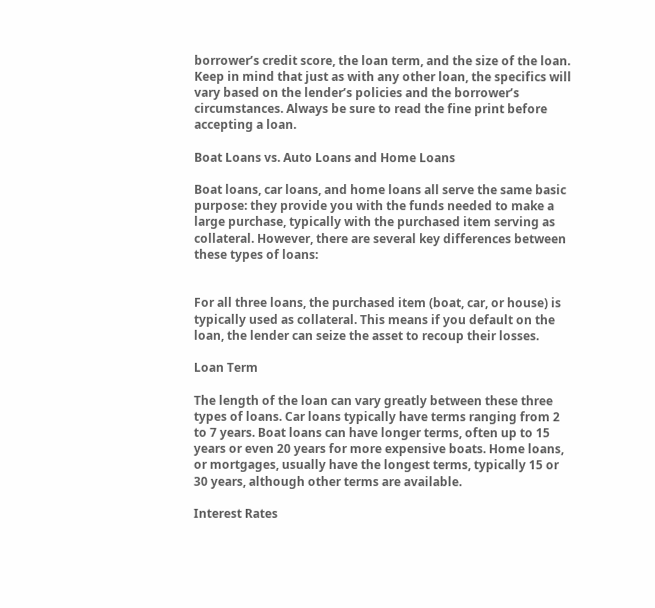borrower’s credit score, the loan term, and the size of the loan. Keep in mind that just as with any other loan, the specifics will vary based on the lender’s policies and the borrower’s circumstances. Always be sure to read the fine print before accepting a loan.

Boat Loans vs. Auto Loans and Home Loans

Boat loans, car loans, and home loans all serve the same basic purpose: they provide you with the funds needed to make a large purchase, typically with the purchased item serving as collateral. However, there are several key differences between these types of loans:


For all three loans, the purchased item (boat, car, or house) is typically used as collateral. This means if you default on the loan, the lender can seize the asset to recoup their losses.

Loan Term

The length of the loan can vary greatly between these three types of loans. Car loans typically have terms ranging from 2 to 7 years. Boat loans can have longer terms, often up to 15 years or even 20 years for more expensive boats. Home loans, or mortgages, usually have the longest terms, typically 15 or 30 years, although other terms are available.

Interest Rates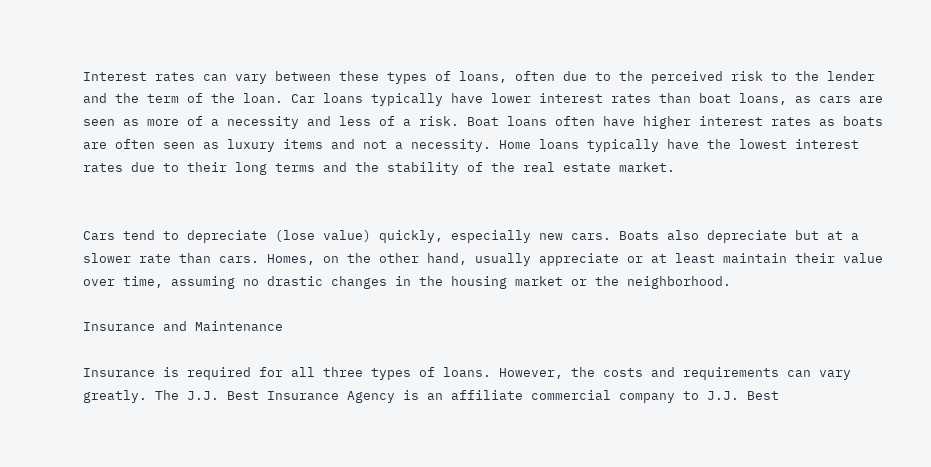Interest rates can vary between these types of loans, often due to the perceived risk to the lender and the term of the loan. Car loans typically have lower interest rates than boat loans, as cars are seen as more of a necessity and less of a risk. Boat loans often have higher interest rates as boats are often seen as luxury items and not a necessity. Home loans typically have the lowest interest rates due to their long terms and the stability of the real estate market.


Cars tend to depreciate (lose value) quickly, especially new cars. Boats also depreciate but at a slower rate than cars. Homes, on the other hand, usually appreciate or at least maintain their value over time, assuming no drastic changes in the housing market or the neighborhood.

Insurance and Maintenance

Insurance is required for all three types of loans. However, the costs and requirements can vary greatly. The J.J. Best Insurance Agency is an affiliate commercial company to J.J. Best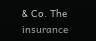& Co. The insurance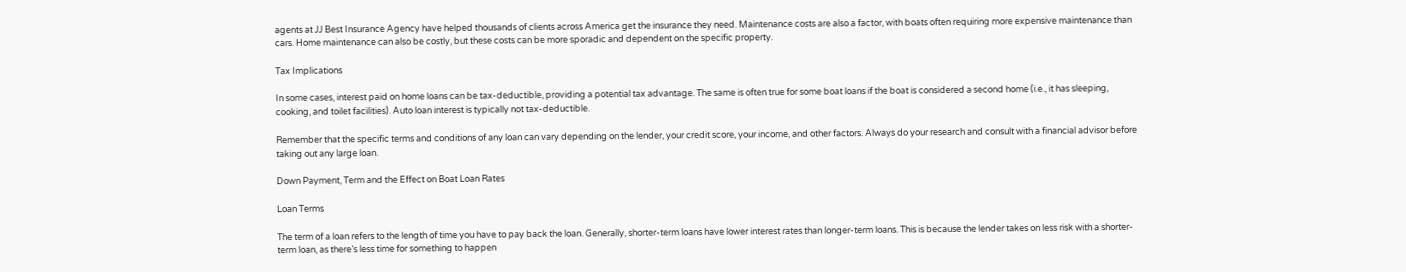agents at JJ Best Insurance Agency have helped thousands of clients across America get the insurance they need. Maintenance costs are also a factor, with boats often requiring more expensive maintenance than cars. Home maintenance can also be costly, but these costs can be more sporadic and dependent on the specific property.

Tax Implications

In some cases, interest paid on home loans can be tax-deductible, providing a potential tax advantage. The same is often true for some boat loans if the boat is considered a second home (i.e., it has sleeping, cooking, and toilet facilities). Auto loan interest is typically not tax-deductible.

Remember that the specific terms and conditions of any loan can vary depending on the lender, your credit score, your income, and other factors. Always do your research and consult with a financial advisor before taking out any large loan.

Down Payment, Term and the Effect on Boat Loan Rates

Loan Terms

The term of a loan refers to the length of time you have to pay back the loan. Generally, shorter-term loans have lower interest rates than longer-term loans. This is because the lender takes on less risk with a shorter-term loan, as there’s less time for something to happen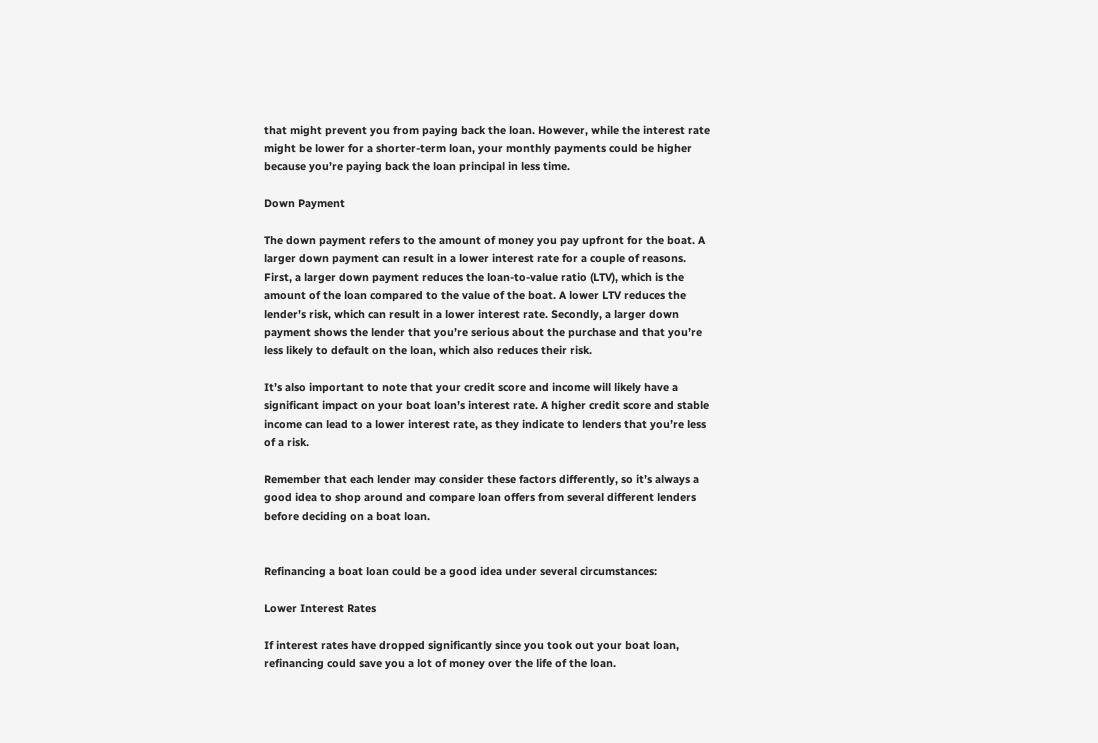that might prevent you from paying back the loan. However, while the interest rate might be lower for a shorter-term loan, your monthly payments could be higher because you’re paying back the loan principal in less time.

Down Payment

The down payment refers to the amount of money you pay upfront for the boat. A larger down payment can result in a lower interest rate for a couple of reasons. First, a larger down payment reduces the loan-to-value ratio (LTV), which is the amount of the loan compared to the value of the boat. A lower LTV reduces the lender’s risk, which can result in a lower interest rate. Secondly, a larger down payment shows the lender that you’re serious about the purchase and that you’re less likely to default on the loan, which also reduces their risk.

It’s also important to note that your credit score and income will likely have a significant impact on your boat loan’s interest rate. A higher credit score and stable income can lead to a lower interest rate, as they indicate to lenders that you’re less of a risk.

Remember that each lender may consider these factors differently, so it’s always a good idea to shop around and compare loan offers from several different lenders before deciding on a boat loan.


Refinancing a boat loan could be a good idea under several circumstances:

Lower Interest Rates

If interest rates have dropped significantly since you took out your boat loan, refinancing could save you a lot of money over the life of the loan.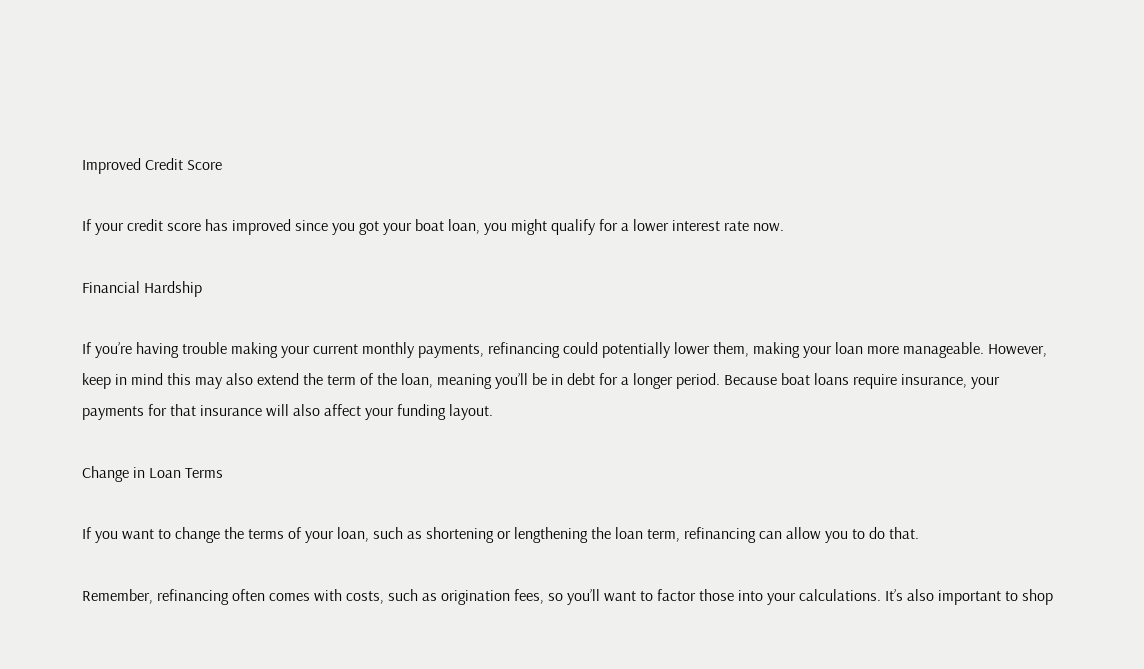Improved Credit Score

If your credit score has improved since you got your boat loan, you might qualify for a lower interest rate now.

Financial Hardship

If you’re having trouble making your current monthly payments, refinancing could potentially lower them, making your loan more manageable. However, keep in mind this may also extend the term of the loan, meaning you’ll be in debt for a longer period. Because boat loans require insurance, your payments for that insurance will also affect your funding layout.

Change in Loan Terms

If you want to change the terms of your loan, such as shortening or lengthening the loan term, refinancing can allow you to do that.

Remember, refinancing often comes with costs, such as origination fees, so you’ll want to factor those into your calculations. It’s also important to shop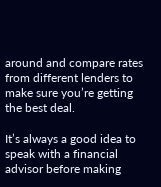around and compare rates from different lenders to make sure you’re getting the best deal.

It’s always a good idea to speak with a financial advisor before making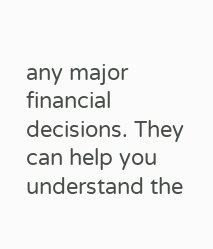any major financial decisions. They can help you understand the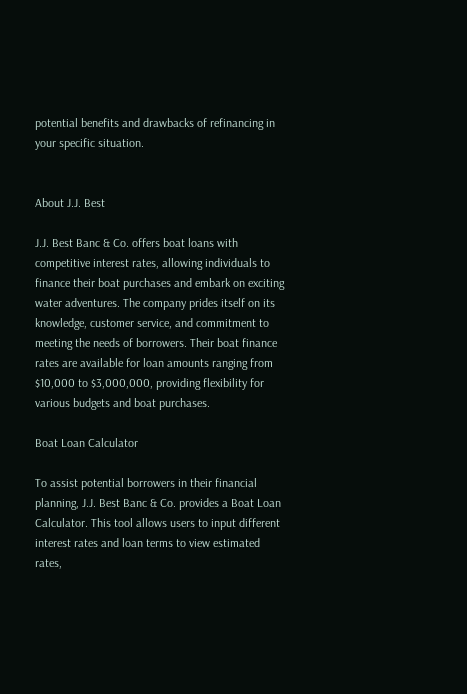potential benefits and drawbacks of refinancing in your specific situation.


About J.J. Best

J.J. Best Banc & Co. offers boat loans with competitive interest rates, allowing individuals to finance their boat purchases and embark on exciting water adventures. The company prides itself on its knowledge, customer service, and commitment to meeting the needs of borrowers. Their boat finance rates are available for loan amounts ranging from $10,000 to $3,000,000, providing flexibility for various budgets and boat purchases.

Boat Loan Calculator

To assist potential borrowers in their financial planning, J.J. Best Banc & Co. provides a Boat Loan Calculator. This tool allows users to input different interest rates and loan terms to view estimated rates,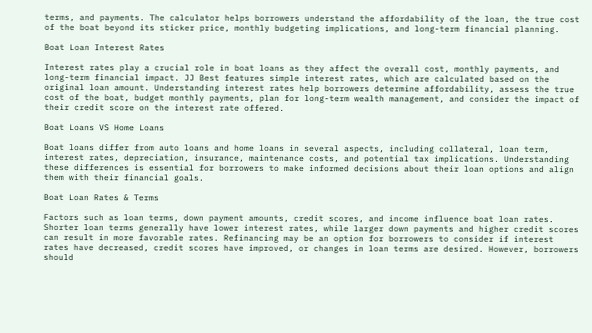terms, and payments. The calculator helps borrowers understand the affordability of the loan, the true cost of the boat beyond its sticker price, monthly budgeting implications, and long-term financial planning.

Boat Loan Interest Rates

Interest rates play a crucial role in boat loans as they affect the overall cost, monthly payments, and long-term financial impact. JJ Best features simple interest rates, which are calculated based on the original loan amount. Understanding interest rates help borrowers determine affordability, assess the true cost of the boat, budget monthly payments, plan for long-term wealth management, and consider the impact of their credit score on the interest rate offered.

Boat Loans VS Home Loans

Boat loans differ from auto loans and home loans in several aspects, including collateral, loan term, interest rates, depreciation, insurance, maintenance costs, and potential tax implications. Understanding these differences is essential for borrowers to make informed decisions about their loan options and align them with their financial goals.

Boat Loan Rates & Terms

Factors such as loan terms, down payment amounts, credit scores, and income influence boat loan rates. Shorter loan terms generally have lower interest rates, while larger down payments and higher credit scores can result in more favorable rates. Refinancing may be an option for borrowers to consider if interest rates have decreased, credit scores have improved, or changes in loan terms are desired. However, borrowers should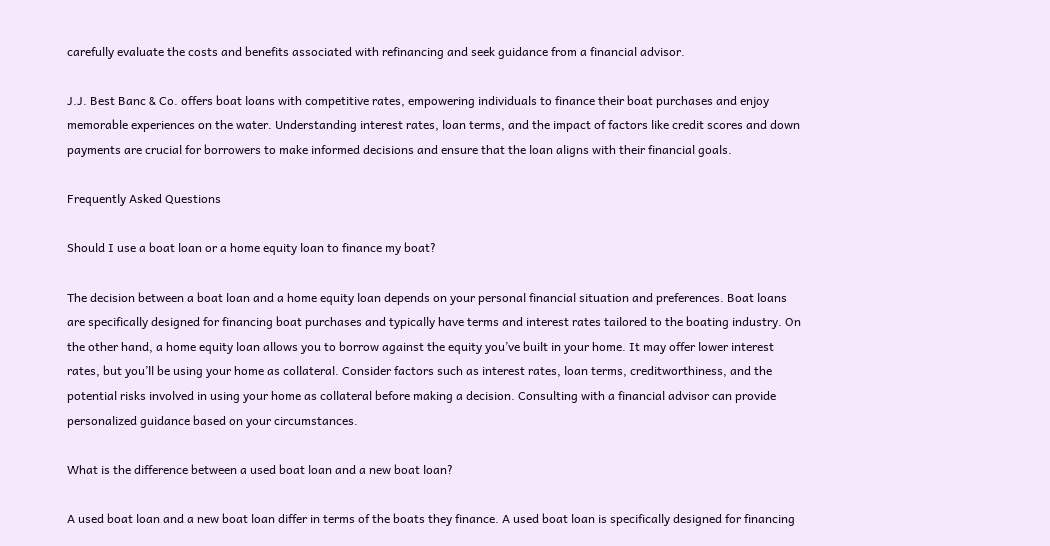carefully evaluate the costs and benefits associated with refinancing and seek guidance from a financial advisor.

J.J. Best Banc & Co. offers boat loans with competitive rates, empowering individuals to finance their boat purchases and enjoy memorable experiences on the water. Understanding interest rates, loan terms, and the impact of factors like credit scores and down payments are crucial for borrowers to make informed decisions and ensure that the loan aligns with their financial goals.

Frequently Asked Questions

Should I use a boat loan or a home equity loan to finance my boat?

The decision between a boat loan and a home equity loan depends on your personal financial situation and preferences. Boat loans are specifically designed for financing boat purchases and typically have terms and interest rates tailored to the boating industry. On the other hand, a home equity loan allows you to borrow against the equity you’ve built in your home. It may offer lower interest rates, but you’ll be using your home as collateral. Consider factors such as interest rates, loan terms, creditworthiness, and the potential risks involved in using your home as collateral before making a decision. Consulting with a financial advisor can provide personalized guidance based on your circumstances.

What is the difference between a used boat loan and a new boat loan?

A used boat loan and a new boat loan differ in terms of the boats they finance. A used boat loan is specifically designed for financing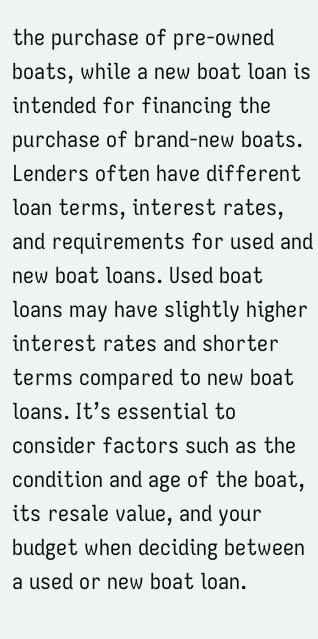the purchase of pre-owned boats, while a new boat loan is intended for financing the purchase of brand-new boats. Lenders often have different loan terms, interest rates, and requirements for used and new boat loans. Used boat loans may have slightly higher interest rates and shorter terms compared to new boat loans. It’s essential to consider factors such as the condition and age of the boat, its resale value, and your budget when deciding between a used or new boat loan.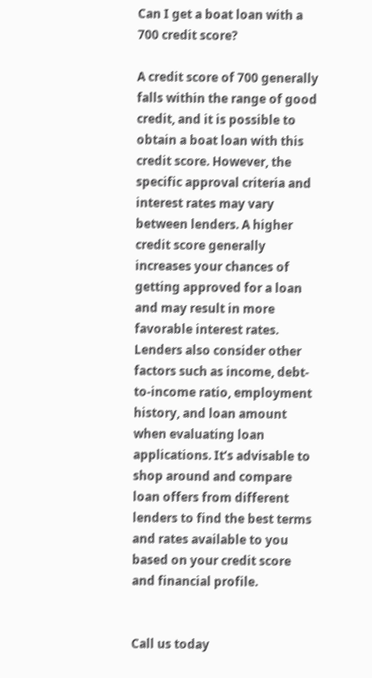Can I get a boat loan with a 700 credit score?

A credit score of 700 generally falls within the range of good credit, and it is possible to obtain a boat loan with this credit score. However, the specific approval criteria and interest rates may vary between lenders. A higher credit score generally increases your chances of getting approved for a loan and may result in more favorable interest rates. Lenders also consider other factors such as income, debt-to-income ratio, employment history, and loan amount when evaluating loan applications. It’s advisable to shop around and compare loan offers from different lenders to find the best terms and rates available to you based on your credit score and financial profile.


Call us today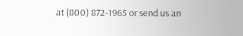at (800) 872-1965 or send us an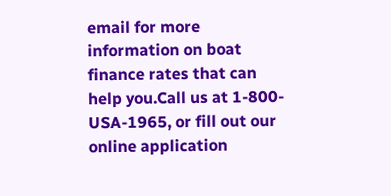email for more information on boat finance rates that can help you.Call us at 1-800-USA-1965, or fill out our online application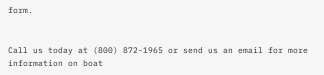form.


Call us today at (800) 872-1965 or send us an email for more information on boat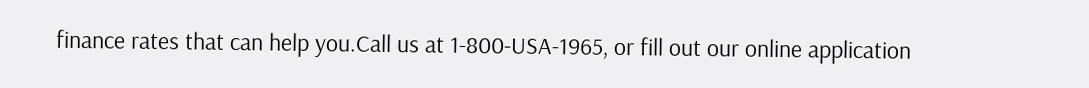finance rates that can help you.Call us at 1-800-USA-1965, or fill out our online application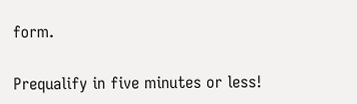form.

Prequalify in five minutes or less!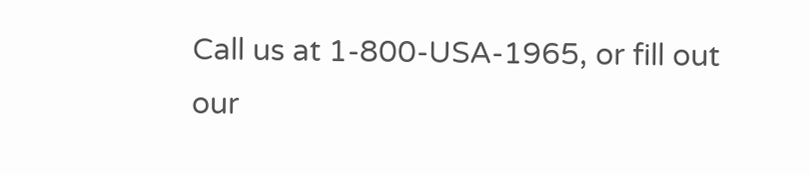Call us at 1-800-USA-1965, or fill out our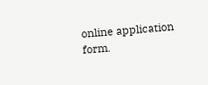online application form.